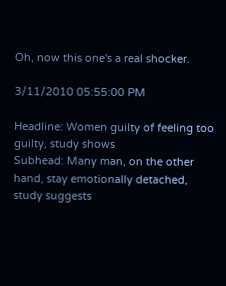Oh, now this one's a real shocker.

3/11/2010 05:55:00 PM

Headline: Women guilty of feeling too guilty, study shows
Subhead: Many man, on the other hand, stay emotionally detached, study suggests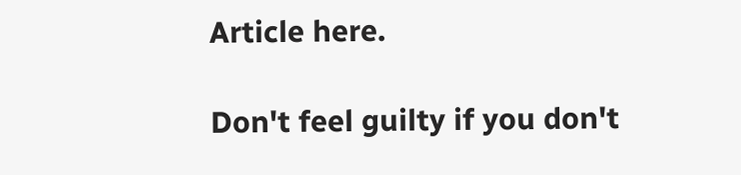Article here.

Don't feel guilty if you don't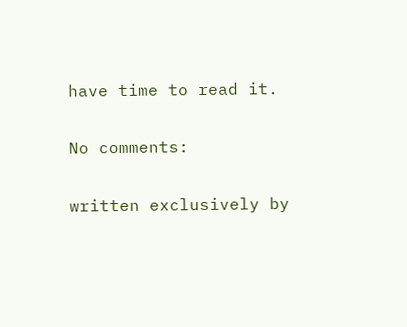have time to read it.

No comments:

written exclusively by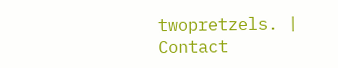twopretzels. | Contact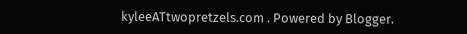kyleeATtwopretzels.com . Powered by Blogger.